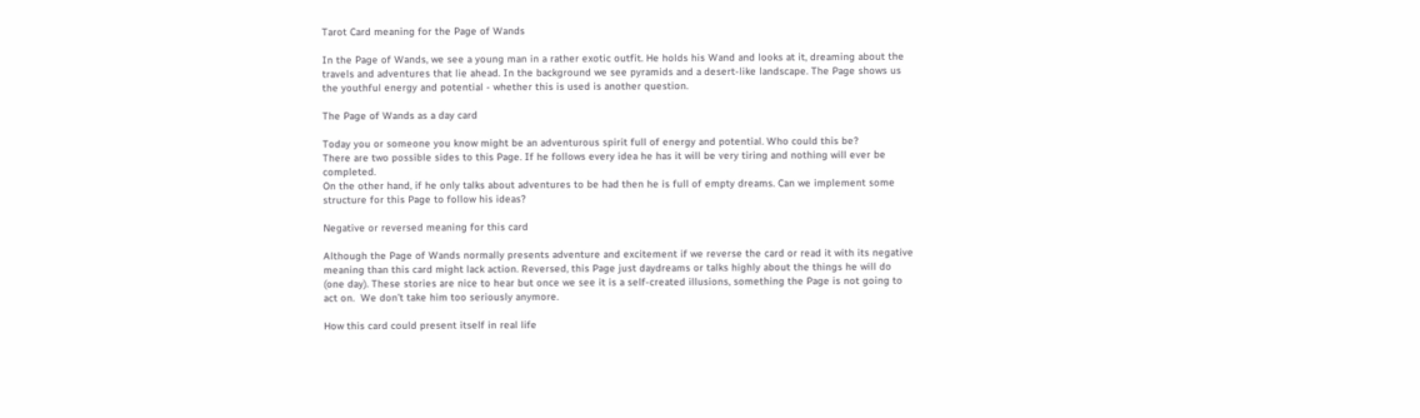Tarot Card meaning for the Page of Wands

In the Page of Wands, we see a young man in a rather exotic outfit. He holds his Wand and looks at it, dreaming about the travels and adventures that lie ahead. In the background we see pyramids and a desert-like landscape. The Page shows us the youthful energy and potential - whether this is used is another question.

The Page of Wands as a day card

Today you or someone you know might be an adventurous spirit full of energy and potential. Who could this be?
There are two possible sides to this Page. If he follows every idea he has it will be very tiring and nothing will ever be completed.
On the other hand, if he only talks about adventures to be had then he is full of empty dreams. Can we implement some structure for this Page to follow his ideas?

Negative or reversed meaning for this card

Although the Page of Wands normally presents adventure and excitement if we reverse the card or read it with its negative meaning than this card might lack action. Reversed, this Page just daydreams or talks highly about the things he will do (one day). These stories are nice to hear but once we see it is a self-created illusions, something the Page is not going to act on.  We don’t take him too seriously anymore.

How this card could present itself in real life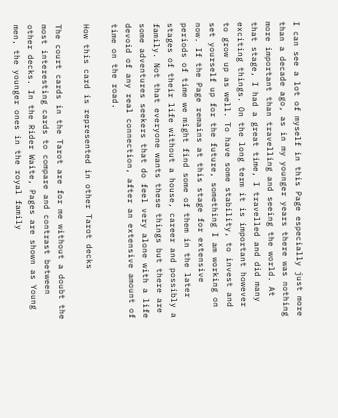I can see a lot of myself in this Page especially just more than a decade ago, as in my younger years there was nothing more important than travelling and seeing the world. At that stage, I had a great time, I travelled and did many exciting things. On the long term it is important however to grow up as well. To have some stability, to invest and set yourself up for the future, something I am working on now. If the Page remains at this stage for extensive periods of time we might find some of them in the later stages of their life without a house, career and possibly a family. Not that everyone wants these things but there are some adventures seekers that do feel very alone with a life devoid of any real connection, after an extensive amount of time on the road.

How this card is represented in other Tarot decks

The court cards in the Tarot are for me without a doubt the most interesting cards to compare and contrast between other decks. In the Rider Waite, Pages are shown as Young men, the younger ones in the royal family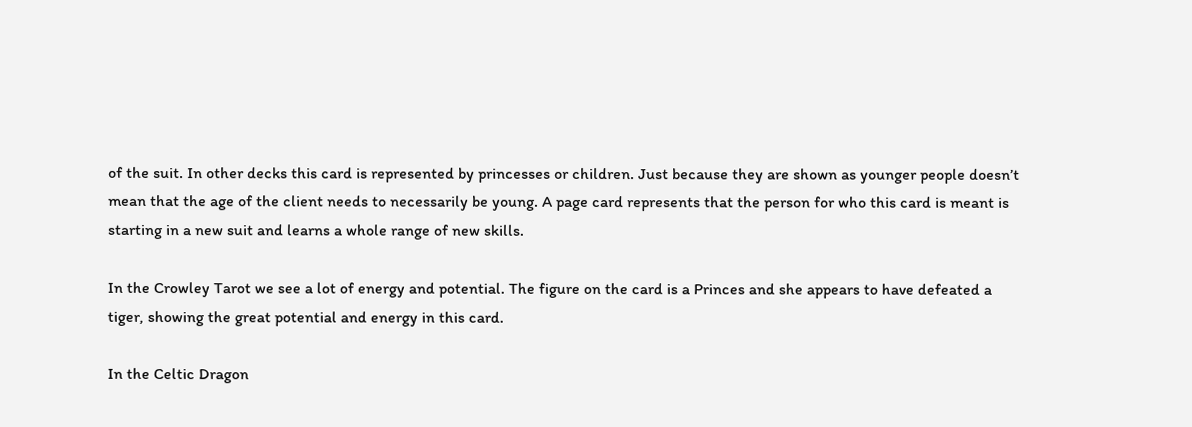of the suit. In other decks this card is represented by princesses or children. Just because they are shown as younger people doesn’t mean that the age of the client needs to necessarily be young. A page card represents that the person for who this card is meant is starting in a new suit and learns a whole range of new skills.

In the Crowley Tarot we see a lot of energy and potential. The figure on the card is a Princes and she appears to have defeated a tiger, showing the great potential and energy in this card.

In the Celtic Dragon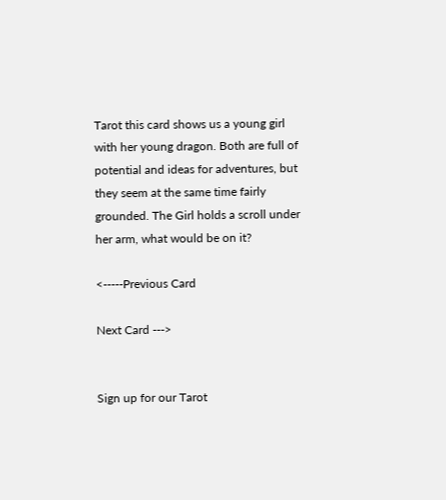Tarot this card shows us a young girl with her young dragon. Both are full of potential and ideas for adventures, but they seem at the same time fairly grounded. The Girl holds a scroll under her arm, what would be on it?

<-----Previous Card

Next Card --->


Sign up for our Tarot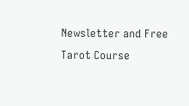Newsletter and Free Tarot Course